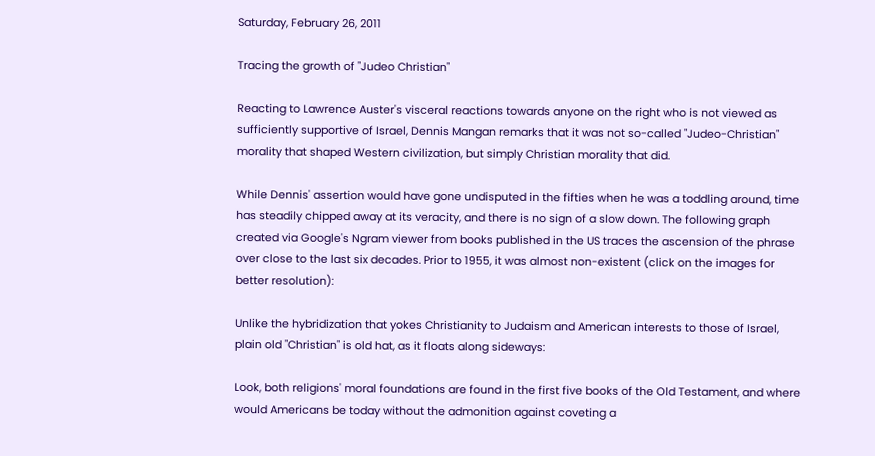Saturday, February 26, 2011

Tracing the growth of "Judeo Christian"

Reacting to Lawrence Auster's visceral reactions towards anyone on the right who is not viewed as sufficiently supportive of Israel, Dennis Mangan remarks that it was not so-called "Judeo-Christian" morality that shaped Western civilization, but simply Christian morality that did.

While Dennis' assertion would have gone undisputed in the fifties when he was a toddling around, time has steadily chipped away at its veracity, and there is no sign of a slow down. The following graph created via Google's Ngram viewer from books published in the US traces the ascension of the phrase over close to the last six decades. Prior to 1955, it was almost non-existent (click on the images for better resolution):

Unlike the hybridization that yokes Christianity to Judaism and American interests to those of Israel, plain old "Christian" is old hat, as it floats along sideways:

Look, both religions' moral foundations are found in the first five books of the Old Testament, and where would Americans be today without the admonition against coveting a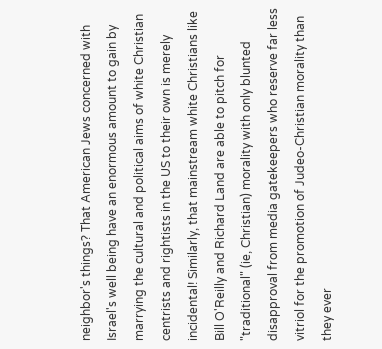neighbor's things? That American Jews concerned with Israel's well being have an enormous amount to gain by marrying the cultural and political aims of white Christian centrists and rightists in the US to their own is merely incidental! Similarly, that mainstream white Christians like Bill O'Reilly and Richard Land are able to pitch for "traditional" (ie, Christian) morality with only blunted disapproval from media gatekeepers who reserve far less vitriol for the promotion of Judeo-Christian morality than they ever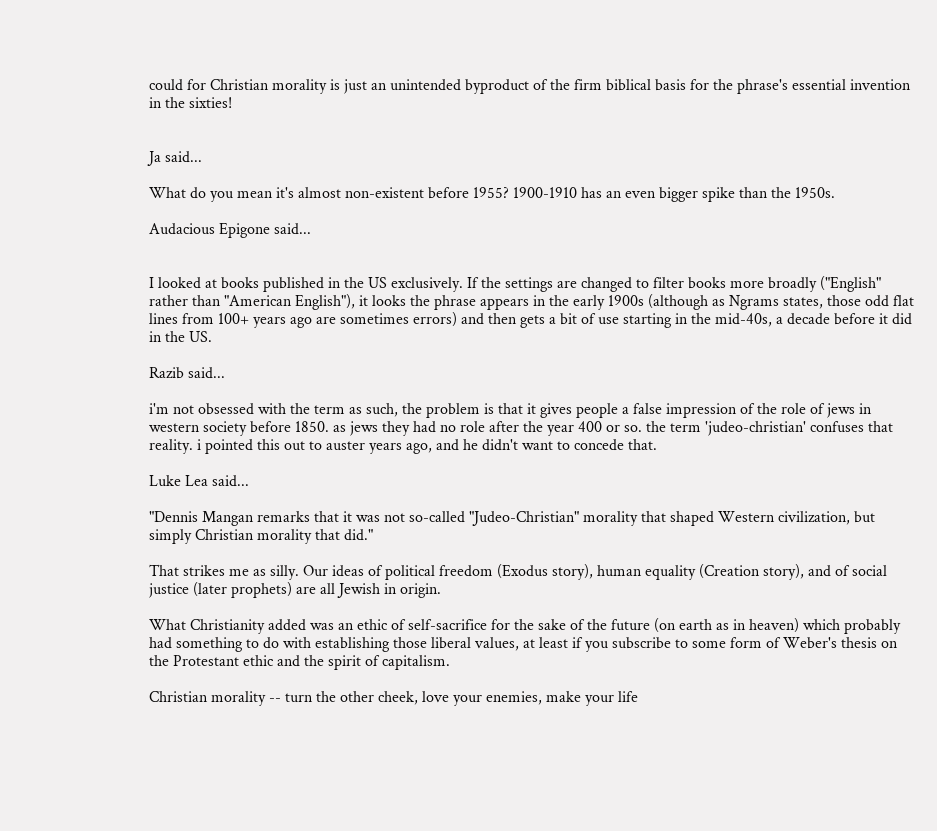could for Christian morality is just an unintended byproduct of the firm biblical basis for the phrase's essential invention in the sixties!


Ja said...

What do you mean it's almost non-existent before 1955? 1900-1910 has an even bigger spike than the 1950s.

Audacious Epigone said...


I looked at books published in the US exclusively. If the settings are changed to filter books more broadly ("English" rather than "American English"), it looks the phrase appears in the early 1900s (although as Ngrams states, those odd flat lines from 100+ years ago are sometimes errors) and then gets a bit of use starting in the mid-40s, a decade before it did in the US.

Razib said...

i'm not obsessed with the term as such, the problem is that it gives people a false impression of the role of jews in western society before 1850. as jews they had no role after the year 400 or so. the term 'judeo-christian' confuses that reality. i pointed this out to auster years ago, and he didn't want to concede that.

Luke Lea said...

"Dennis Mangan remarks that it was not so-called "Judeo-Christian" morality that shaped Western civilization, but simply Christian morality that did."

That strikes me as silly. Our ideas of political freedom (Exodus story), human equality (Creation story), and of social justice (later prophets) are all Jewish in origin.

What Christianity added was an ethic of self-sacrifice for the sake of the future (on earth as in heaven) which probably had something to do with establishing those liberal values, at least if you subscribe to some form of Weber's thesis on the Protestant ethic and the spirit of capitalism.

Christian morality -- turn the other cheek, love your enemies, make your life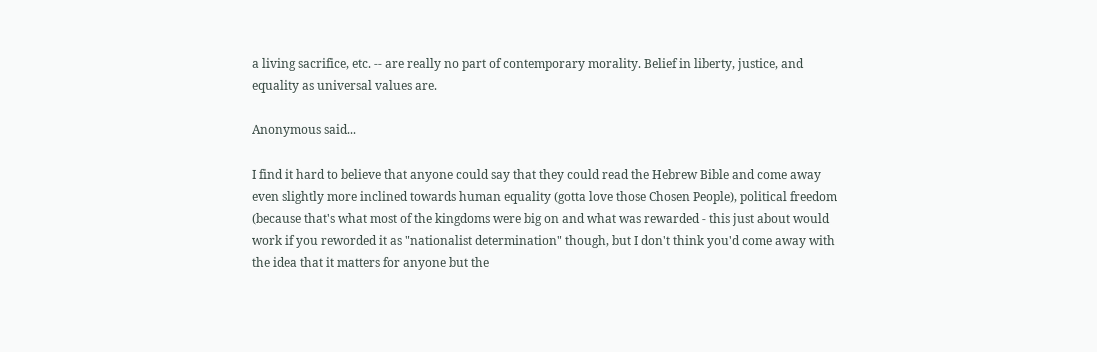a living sacrifice, etc. -- are really no part of contemporary morality. Belief in liberty, justice, and equality as universal values are.

Anonymous said...

I find it hard to believe that anyone could say that they could read the Hebrew Bible and come away even slightly more inclined towards human equality (gotta love those Chosen People), political freedom (because that's what most of the kingdoms were big on and what was rewarded - this just about would work if you reworded it as "nationalist determination" though, but I don't think you'd come away with the idea that it matters for anyone but the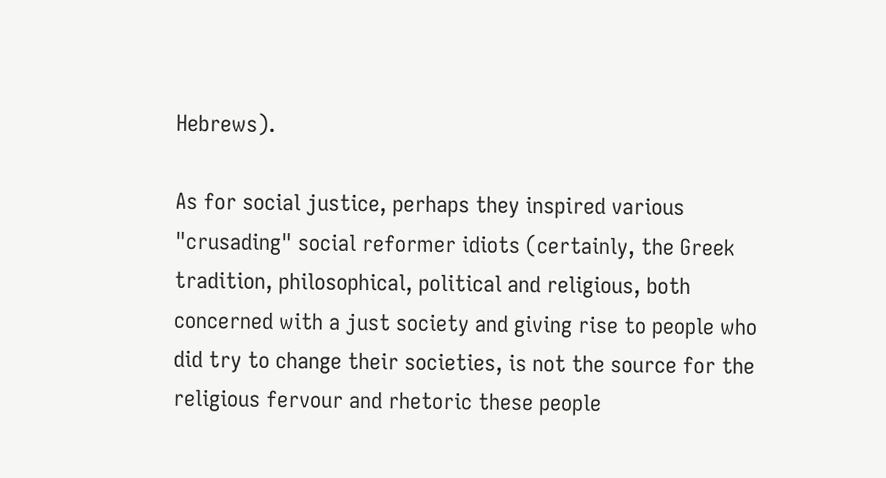Hebrews).

As for social justice, perhaps they inspired various "crusading" social reformer idiots (certainly, the Greek tradition, philosophical, political and religious, both concerned with a just society and giving rise to people who did try to change their societies, is not the source for the religious fervour and rhetoric these people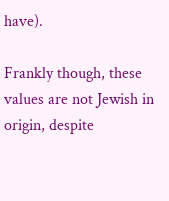have).

Frankly though, these values are not Jewish in origin, despite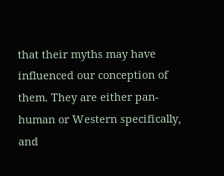that their myths may have influenced our conception of them. They are either pan-human or Western specifically, and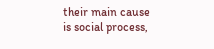their main cause is social process,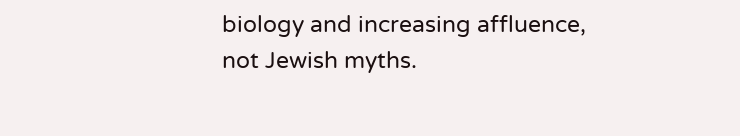biology and increasing affluence, not Jewish myths.